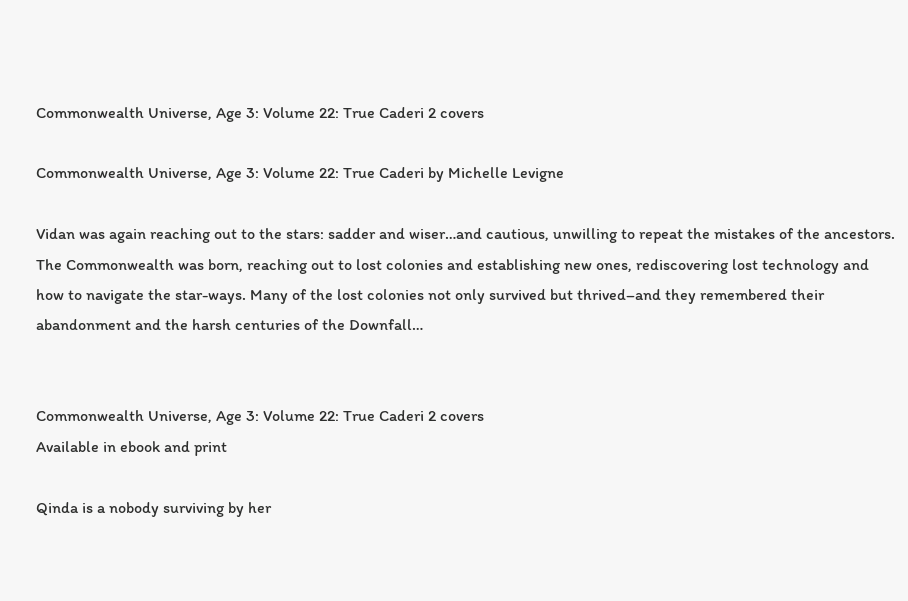Commonwealth Universe, Age 3: Volume 22: True Caderi 2 covers

Commonwealth Universe, Age 3: Volume 22: True Caderi by Michelle Levigne

Vidan was again reaching out to the stars: sadder and wiser…and cautious, unwilling to repeat the mistakes of the ancestors. The Commonwealth was born, reaching out to lost colonies and establishing new ones, rediscovering lost technology and how to navigate the star-ways. Many of the lost colonies not only survived but thrived–and they remembered their abandonment and the harsh centuries of the Downfall…


Commonwealth Universe, Age 3: Volume 22: True Caderi 2 covers
Available in ebook and print

Qinda is a nobody surviving by her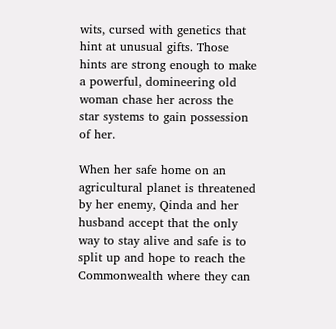wits, cursed with genetics that hint at unusual gifts. Those hints are strong enough to make a powerful, domineering old woman chase her across the star systems to gain possession of her.

When her safe home on an agricultural planet is threatened by her enemy, Qinda and her husband accept that the only way to stay alive and safe is to split up and hope to reach the Commonwealth where they can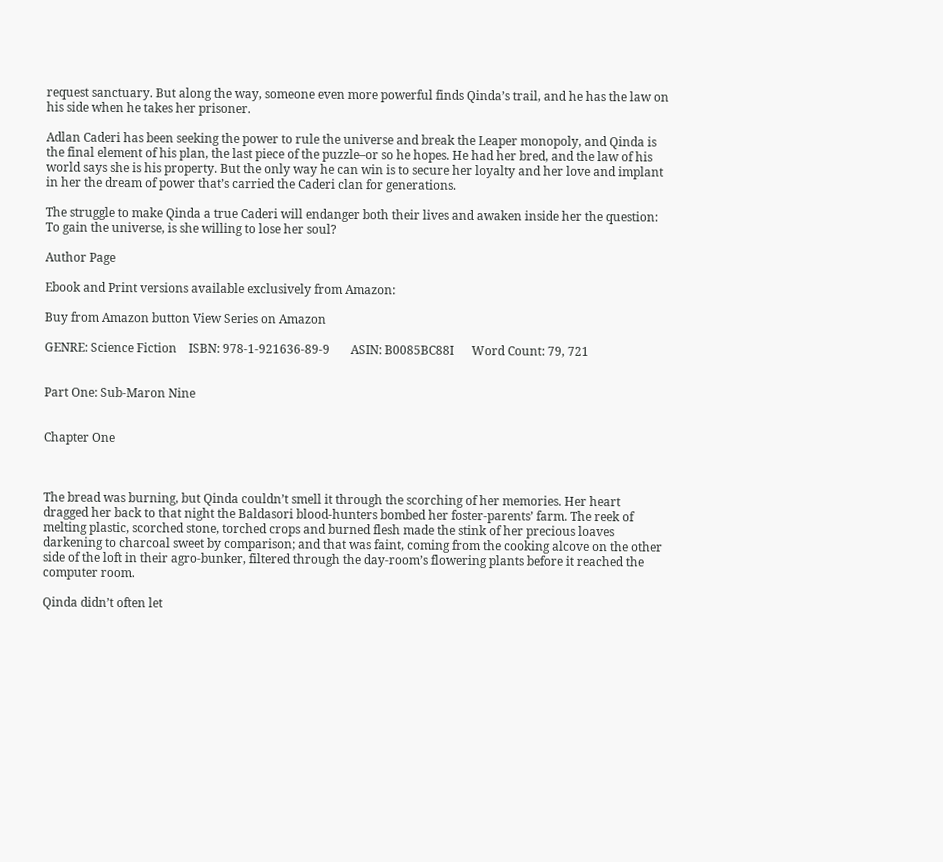request sanctuary. But along the way, someone even more powerful finds Qinda’s trail, and he has the law on his side when he takes her prisoner.

Adlan Caderi has been seeking the power to rule the universe and break the Leaper monopoly, and Qinda is the final element of his plan, the last piece of the puzzle–or so he hopes. He had her bred, and the law of his world says she is his property. But the only way he can win is to secure her loyalty and her love and implant in her the dream of power that’s carried the Caderi clan for generations.

The struggle to make Qinda a true Caderi will endanger both their lives and awaken inside her the question: To gain the universe, is she willing to lose her soul?

Author Page

Ebook and Print versions available exclusively from Amazon:

Buy from Amazon button View Series on Amazon

GENRE: Science Fiction    ISBN: 978-1-921636-89-9       ASIN: B0085BC88I      Word Count: 79, 721


Part One: Sub-Maron Nine


Chapter One



The bread was burning, but Qinda couldn’t smell it through the scorching of her memories. Her heart dragged her back to that night the Baldasori blood-hunters bombed her foster-parents’ farm. The reek of melting plastic, scorched stone, torched crops and burned flesh made the stink of her precious loaves darkening to charcoal sweet by comparison; and that was faint, coming from the cooking alcove on the other side of the loft in their agro-bunker, filtered through the day-room’s flowering plants before it reached the computer room.

Qinda didn’t often let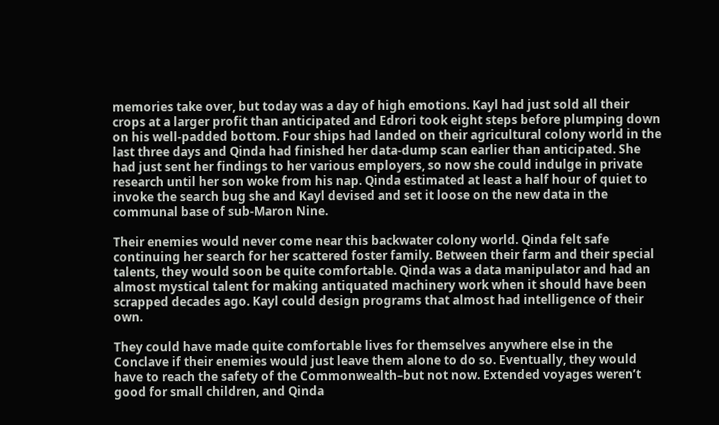memories take over, but today was a day of high emotions. Kayl had just sold all their crops at a larger profit than anticipated and Edrori took eight steps before plumping down on his well-padded bottom. Four ships had landed on their agricultural colony world in the last three days and Qinda had finished her data-dump scan earlier than anticipated. She had just sent her findings to her various employers, so now she could indulge in private research until her son woke from his nap. Qinda estimated at least a half hour of quiet to invoke the search bug she and Kayl devised and set it loose on the new data in the communal base of sub-Maron Nine.

Their enemies would never come near this backwater colony world. Qinda felt safe continuing her search for her scattered foster family. Between their farm and their special talents, they would soon be quite comfortable. Qinda was a data manipulator and had an almost mystical talent for making antiquated machinery work when it should have been scrapped decades ago. Kayl could design programs that almost had intelligence of their own.

They could have made quite comfortable lives for themselves anywhere else in the Conclave if their enemies would just leave them alone to do so. Eventually, they would have to reach the safety of the Commonwealth–but not now. Extended voyages weren’t good for small children, and Qinda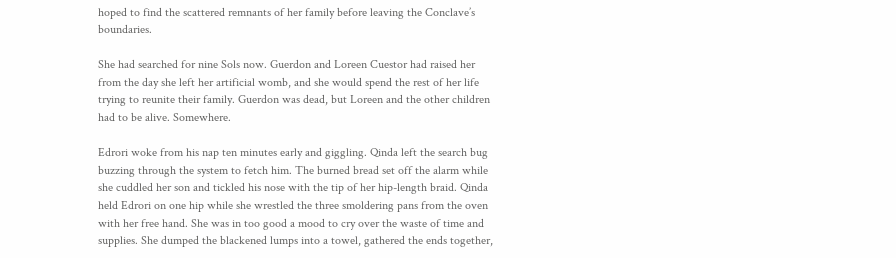hoped to find the scattered remnants of her family before leaving the Conclave’s boundaries.

She had searched for nine Sols now. Guerdon and Loreen Cuestor had raised her from the day she left her artificial womb, and she would spend the rest of her life trying to reunite their family. Guerdon was dead, but Loreen and the other children had to be alive. Somewhere.

Edrori woke from his nap ten minutes early and giggling. Qinda left the search bug buzzing through the system to fetch him. The burned bread set off the alarm while she cuddled her son and tickled his nose with the tip of her hip-length braid. Qinda held Edrori on one hip while she wrestled the three smoldering pans from the oven with her free hand. She was in too good a mood to cry over the waste of time and supplies. She dumped the blackened lumps into a towel, gathered the ends together,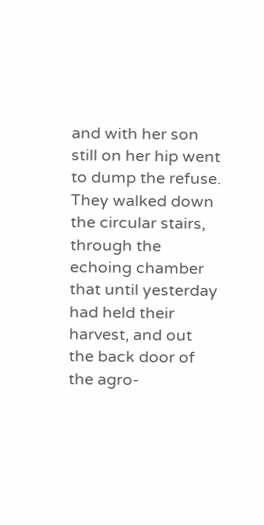and with her son still on her hip went to dump the refuse. They walked down the circular stairs, through the echoing chamber that until yesterday had held their harvest, and out the back door of the agro-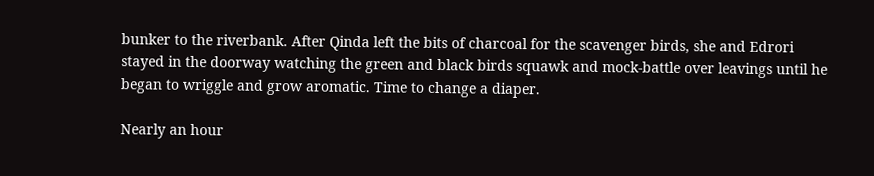bunker to the riverbank. After Qinda left the bits of charcoal for the scavenger birds, she and Edrori stayed in the doorway watching the green and black birds squawk and mock-battle over leavings until he began to wriggle and grow aromatic. Time to change a diaper.

Nearly an hour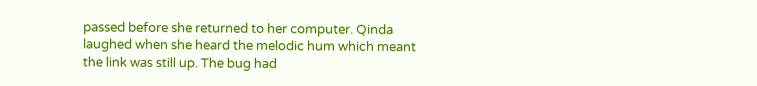passed before she returned to her computer. Qinda laughed when she heard the melodic hum which meant the link was still up. The bug had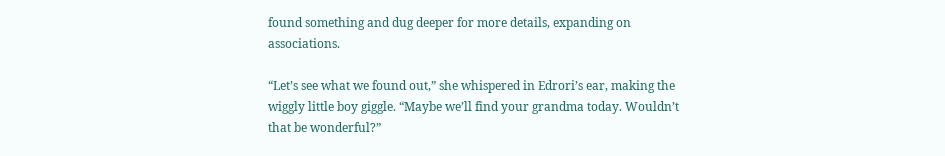found something and dug deeper for more details, expanding on associations.

“Let’s see what we found out,” she whispered in Edrori’s ear, making the wiggly little boy giggle. “Maybe we’ll find your grandma today. Wouldn’t that be wonderful?”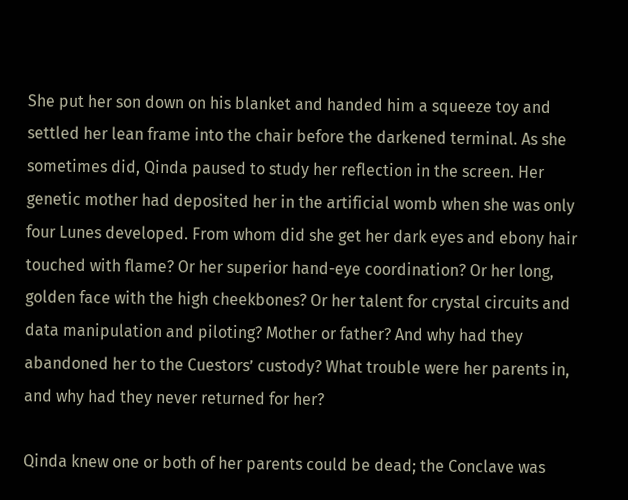She put her son down on his blanket and handed him a squeeze toy and settled her lean frame into the chair before the darkened terminal. As she sometimes did, Qinda paused to study her reflection in the screen. Her genetic mother had deposited her in the artificial womb when she was only four Lunes developed. From whom did she get her dark eyes and ebony hair touched with flame? Or her superior hand-eye coordination? Or her long, golden face with the high cheekbones? Or her talent for crystal circuits and data manipulation and piloting? Mother or father? And why had they abandoned her to the Cuestors’ custody? What trouble were her parents in, and why had they never returned for her?

Qinda knew one or both of her parents could be dead; the Conclave was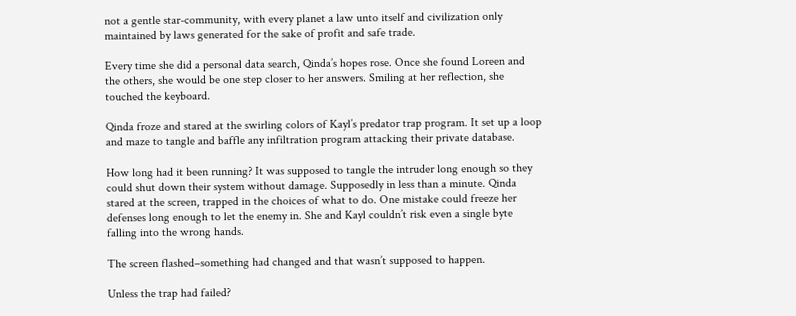not a gentle star-community, with every planet a law unto itself and civilization only maintained by laws generated for the sake of profit and safe trade.

Every time she did a personal data search, Qinda’s hopes rose. Once she found Loreen and the others, she would be one step closer to her answers. Smiling at her reflection, she touched the keyboard.

Qinda froze and stared at the swirling colors of Kayl’s predator trap program. It set up a loop and maze to tangle and baffle any infiltration program attacking their private database.

How long had it been running? It was supposed to tangle the intruder long enough so they could shut down their system without damage. Supposedly in less than a minute. Qinda stared at the screen, trapped in the choices of what to do. One mistake could freeze her defenses long enough to let the enemy in. She and Kayl couldn’t risk even a single byte falling into the wrong hands.

The screen flashed–something had changed and that wasn’t supposed to happen.

Unless the trap had failed?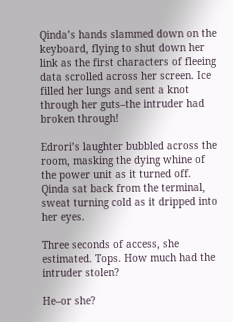Qinda’s hands slammed down on the keyboard, flying to shut down her link as the first characters of fleeing data scrolled across her screen. Ice filled her lungs and sent a knot through her guts–the intruder had broken through!

Edrori’s laughter bubbled across the room, masking the dying whine of the power unit as it turned off. Qinda sat back from the terminal, sweat turning cold as it dripped into her eyes.

Three seconds of access, she estimated. Tops. How much had the intruder stolen?

He–or she?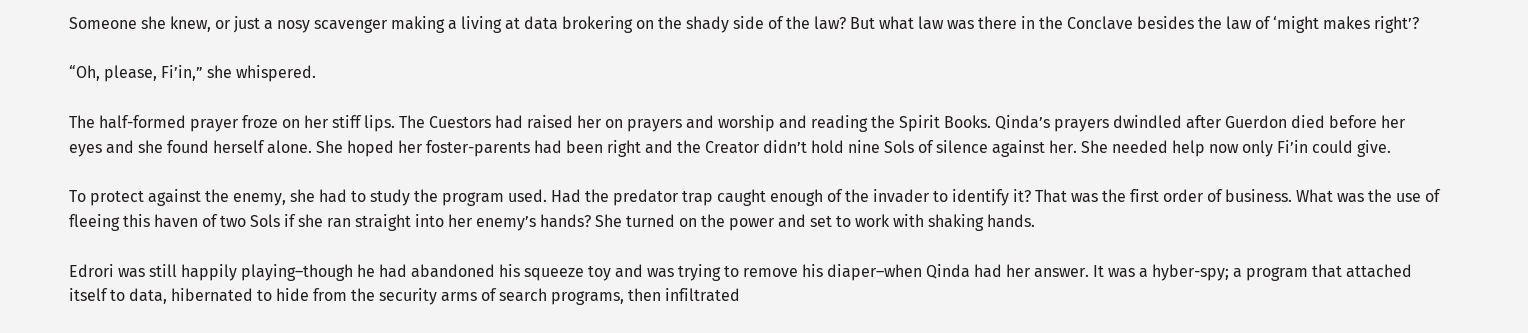Someone she knew, or just a nosy scavenger making a living at data brokering on the shady side of the law? But what law was there in the Conclave besides the law of ‘might makes right’?

“Oh, please, Fi’in,” she whispered.

The half-formed prayer froze on her stiff lips. The Cuestors had raised her on prayers and worship and reading the Spirit Books. Qinda’s prayers dwindled after Guerdon died before her eyes and she found herself alone. She hoped her foster-parents had been right and the Creator didn’t hold nine Sols of silence against her. She needed help now only Fi’in could give.

To protect against the enemy, she had to study the program used. Had the predator trap caught enough of the invader to identify it? That was the first order of business. What was the use of fleeing this haven of two Sols if she ran straight into her enemy’s hands? She turned on the power and set to work with shaking hands.

Edrori was still happily playing–though he had abandoned his squeeze toy and was trying to remove his diaper–when Qinda had her answer. It was a hyber-spy; a program that attached itself to data, hibernated to hide from the security arms of search programs, then infiltrated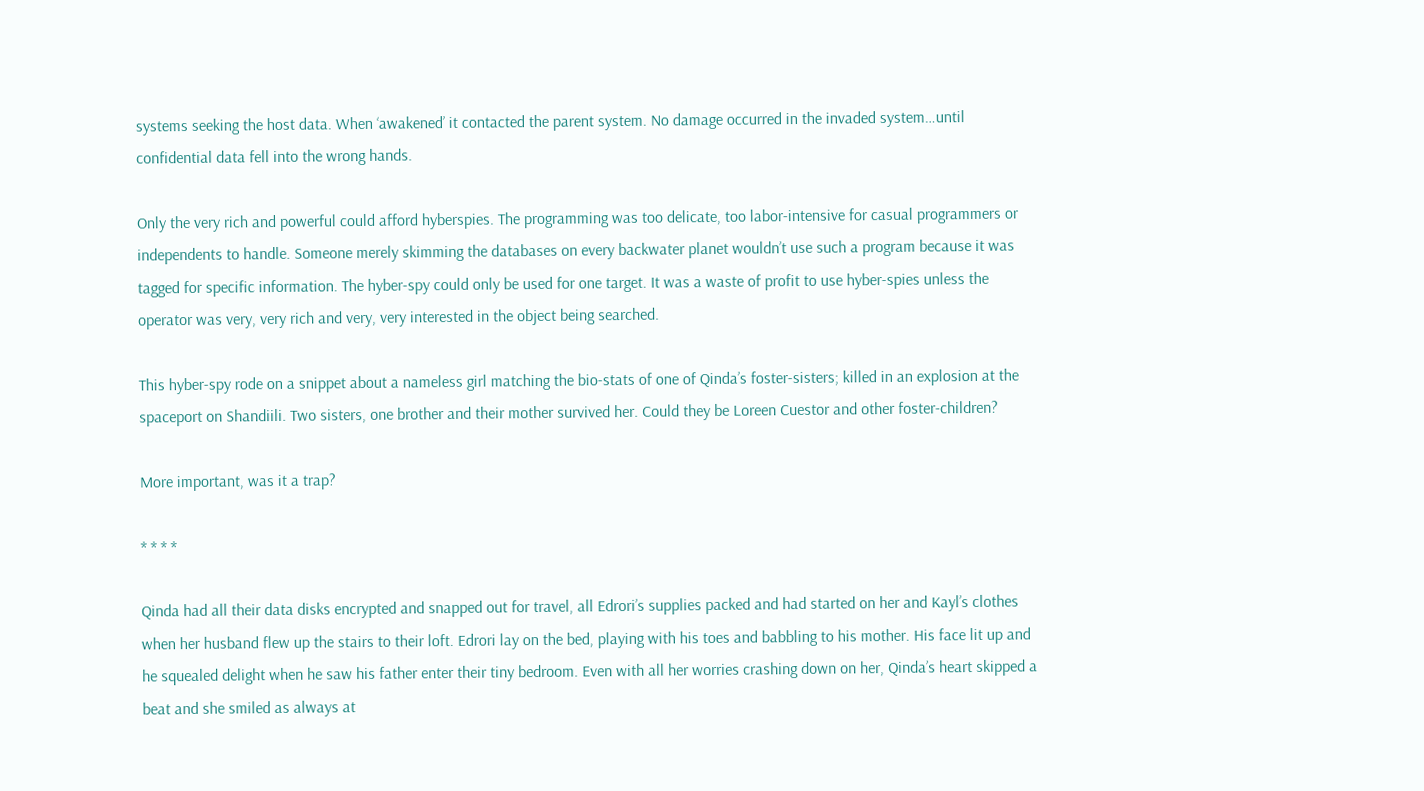systems seeking the host data. When ‘awakened’ it contacted the parent system. No damage occurred in the invaded system…until confidential data fell into the wrong hands.

Only the very rich and powerful could afford hyberspies. The programming was too delicate, too labor-intensive for casual programmers or independents to handle. Someone merely skimming the databases on every backwater planet wouldn’t use such a program because it was tagged for specific information. The hyber-spy could only be used for one target. It was a waste of profit to use hyber-spies unless the operator was very, very rich and very, very interested in the object being searched.

This hyber-spy rode on a snippet about a nameless girl matching the bio-stats of one of Qinda’s foster-sisters; killed in an explosion at the spaceport on Shandiili. Two sisters, one brother and their mother survived her. Could they be Loreen Cuestor and other foster-children?

More important, was it a trap?

* * * *

Qinda had all their data disks encrypted and snapped out for travel, all Edrori’s supplies packed and had started on her and Kayl’s clothes when her husband flew up the stairs to their loft. Edrori lay on the bed, playing with his toes and babbling to his mother. His face lit up and he squealed delight when he saw his father enter their tiny bedroom. Even with all her worries crashing down on her, Qinda’s heart skipped a beat and she smiled as always at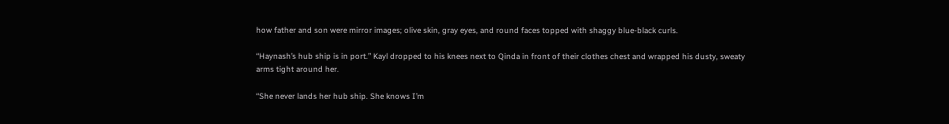how father and son were mirror images; olive skin, gray eyes, and round faces topped with shaggy blue-black curls.

“Haynash’s hub ship is in port.” Kayl dropped to his knees next to Qinda in front of their clothes chest and wrapped his dusty, sweaty arms tight around her.

“She never lands her hub ship. She knows I’m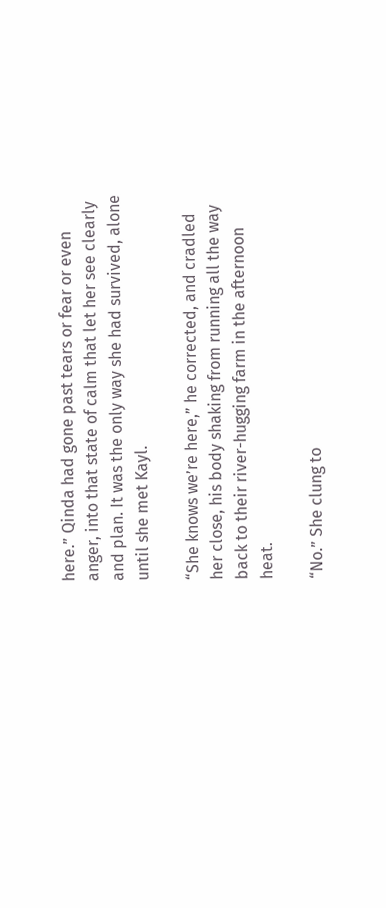here.” Qinda had gone past tears or fear or even anger, into that state of calm that let her see clearly and plan. It was the only way she had survived, alone until she met Kayl.

“She knows we’re here,” he corrected, and cradled her close, his body shaking from running all the way back to their river-hugging farm in the afternoon heat.

“No.” She clung to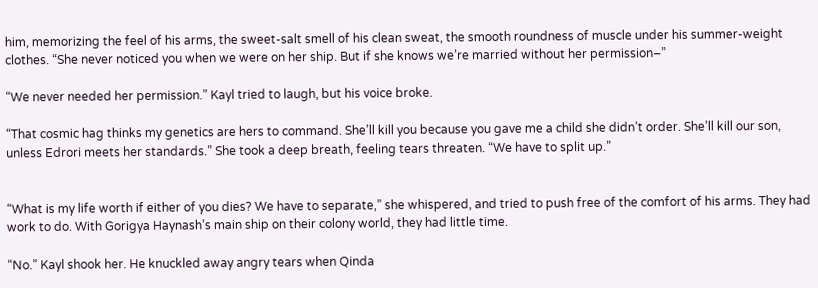him, memorizing the feel of his arms, the sweet-salt smell of his clean sweat, the smooth roundness of muscle under his summer-weight clothes. “She never noticed you when we were on her ship. But if she knows we’re married without her permission–”

“We never needed her permission.” Kayl tried to laugh, but his voice broke.

“That cosmic hag thinks my genetics are hers to command. She’ll kill you because you gave me a child she didn’t order. She’ll kill our son, unless Edrori meets her standards.” She took a deep breath, feeling tears threaten. “We have to split up.”


“What is my life worth if either of you dies? We have to separate,” she whispered, and tried to push free of the comfort of his arms. They had work to do. With Gorigya Haynash’s main ship on their colony world, they had little time.

“No.” Kayl shook her. He knuckled away angry tears when Qinda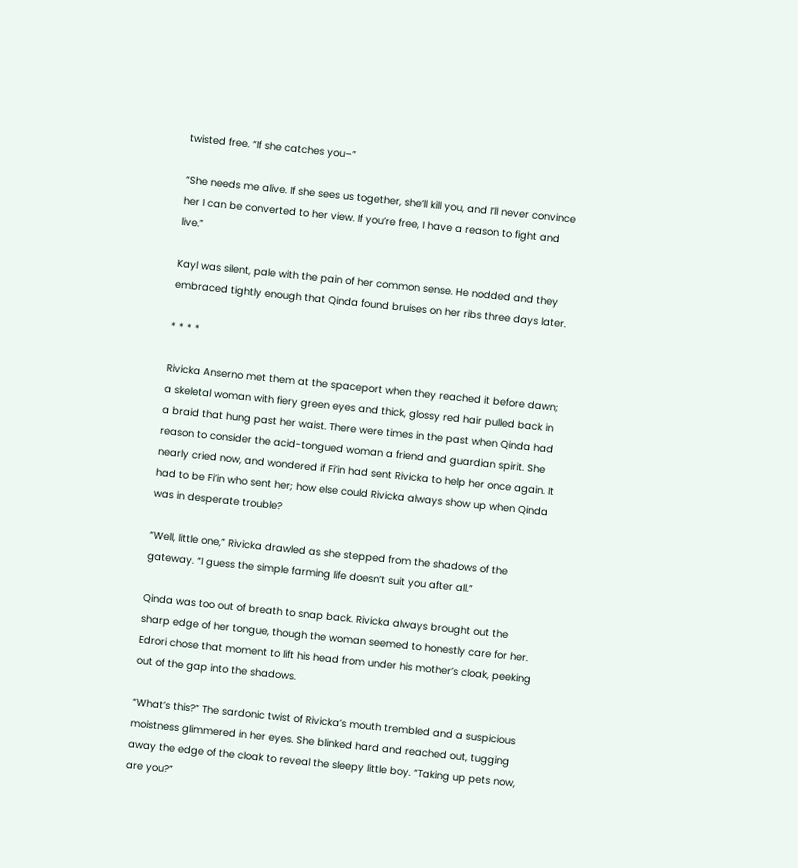twisted free. “If she catches you–”

“She needs me alive. If she sees us together, she’ll kill you, and I’ll never convince her I can be converted to her view. If you’re free, I have a reason to fight and live.”

Kayl was silent, pale with the pain of her common sense. He nodded and they embraced tightly enough that Qinda found bruises on her ribs three days later.

* * * *

Rivicka Anserno met them at the spaceport when they reached it before dawn; a skeletal woman with fiery green eyes and thick, glossy red hair pulled back in a braid that hung past her waist. There were times in the past when Qinda had reason to consider the acid-tongued woman a friend and guardian spirit. She nearly cried now, and wondered if Fi’in had sent Rivicka to help her once again. It had to be Fi’in who sent her; how else could Rivicka always show up when Qinda was in desperate trouble?

“Well, little one,” Rivicka drawled as she stepped from the shadows of the gateway. “I guess the simple farming life doesn’t suit you after all.”

Qinda was too out of breath to snap back. Rivicka always brought out the sharp edge of her tongue, though the woman seemed to honestly care for her. Edrori chose that moment to lift his head from under his mother’s cloak, peeking out of the gap into the shadows.

“What’s this?” The sardonic twist of Rivicka’s mouth trembled and a suspicious moistness glimmered in her eyes. She blinked hard and reached out, tugging away the edge of the cloak to reveal the sleepy little boy. “Taking up pets now, are you?”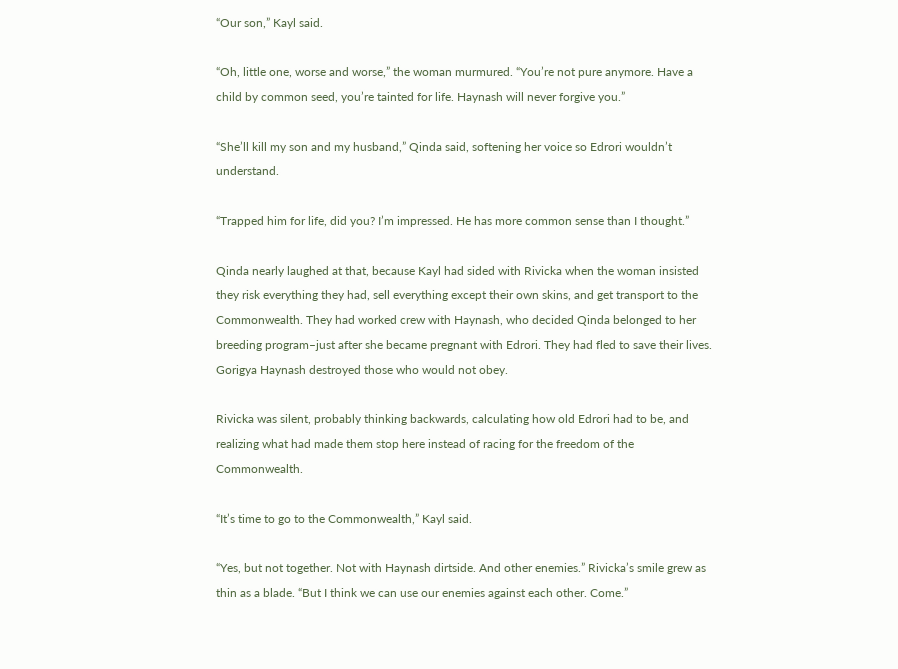“Our son,” Kayl said.

“Oh, little one, worse and worse,” the woman murmured. “You’re not pure anymore. Have a child by common seed, you’re tainted for life. Haynash will never forgive you.”

“She’ll kill my son and my husband,” Qinda said, softening her voice so Edrori wouldn’t understand.

“Trapped him for life, did you? I’m impressed. He has more common sense than I thought.”

Qinda nearly laughed at that, because Kayl had sided with Rivicka when the woman insisted they risk everything they had, sell everything except their own skins, and get transport to the Commonwealth. They had worked crew with Haynash, who decided Qinda belonged to her breeding program–just after she became pregnant with Edrori. They had fled to save their lives. Gorigya Haynash destroyed those who would not obey.

Rivicka was silent, probably thinking backwards, calculating how old Edrori had to be, and realizing what had made them stop here instead of racing for the freedom of the Commonwealth.

“It’s time to go to the Commonwealth,” Kayl said.

“Yes, but not together. Not with Haynash dirtside. And other enemies.” Rivicka’s smile grew as thin as a blade. “But I think we can use our enemies against each other. Come.”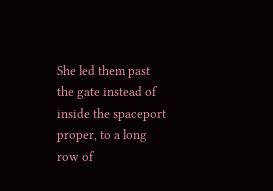She led them past the gate instead of inside the spaceport proper, to a long row of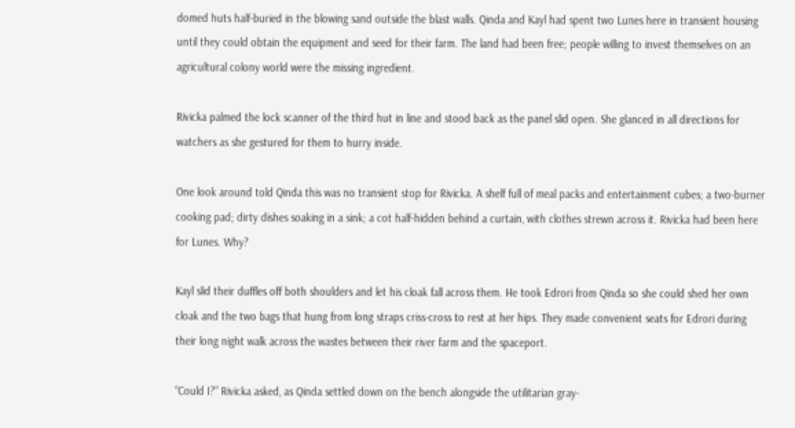domed huts half-buried in the blowing sand outside the blast walls. Qinda and Kayl had spent two Lunes here in transient housing until they could obtain the equipment and seed for their farm. The land had been free; people willing to invest themselves on an agricultural colony world were the missing ingredient.

Rivicka palmed the lock scanner of the third hut in line and stood back as the panel slid open. She glanced in all directions for watchers as she gestured for them to hurry inside.

One look around told Qinda this was no transient stop for Rivicka. A shelf full of meal packs and entertainment cubes; a two-burner cooking pad; dirty dishes soaking in a sink; a cot half-hidden behind a curtain, with clothes strewn across it. Rivicka had been here for Lunes. Why?

Kayl slid their duffles off both shoulders and let his cloak fall across them. He took Edrori from Qinda so she could shed her own cloak and the two bags that hung from long straps criss-cross to rest at her hips. They made convenient seats for Edrori during their long night walk across the wastes between their river farm and the spaceport.

“Could I?” Rivicka asked, as Qinda settled down on the bench alongside the utilitarian gray-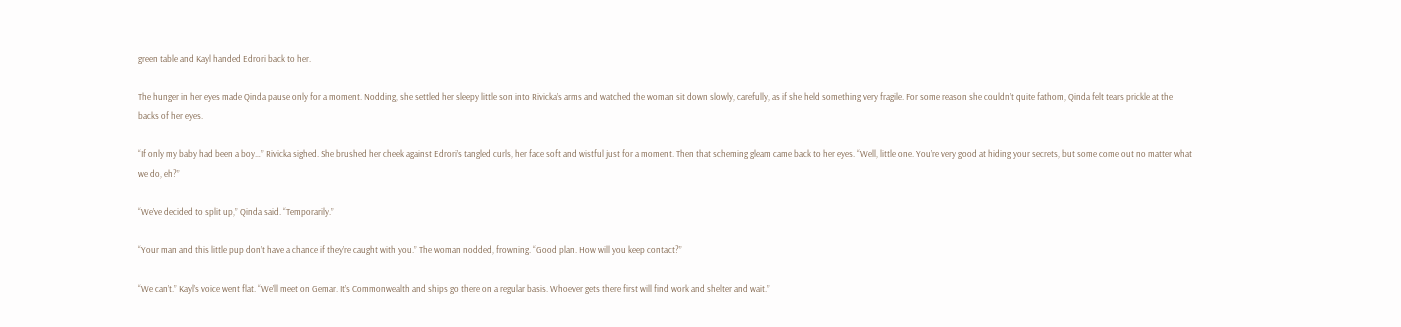green table and Kayl handed Edrori back to her.

The hunger in her eyes made Qinda pause only for a moment. Nodding, she settled her sleepy little son into Rivicka’s arms and watched the woman sit down slowly, carefully, as if she held something very fragile. For some reason she couldn’t quite fathom, Qinda felt tears prickle at the backs of her eyes.

“If only my baby had been a boy…” Rivicka sighed. She brushed her cheek against Edrori’s tangled curls, her face soft and wistful just for a moment. Then that scheming gleam came back to her eyes. “Well, little one. You’re very good at hiding your secrets, but some come out no matter what we do, eh?”

“We’ve decided to split up,” Qinda said. “Temporarily.”

“Your man and this little pup don’t have a chance if they’re caught with you.” The woman nodded, frowning. “Good plan. How will you keep contact?”

“We can’t.” Kayl’s voice went flat. “We’ll meet on Gemar. It’s Commonwealth and ships go there on a regular basis. Whoever gets there first will find work and shelter and wait.”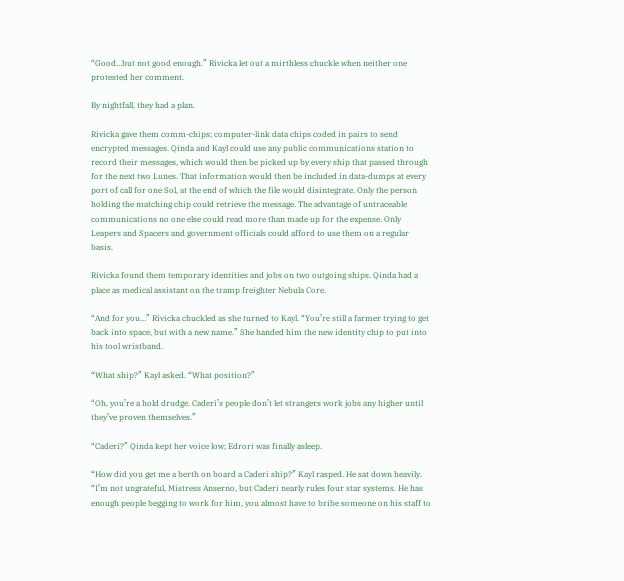“Good…but not good enough.” Rivicka let out a mirthless chuckle when neither one protested her comment.

By nightfall, they had a plan.

Rivicka gave them comm-chips; computer-link data chips coded in pairs to send encrypted messages. Qinda and Kayl could use any public communications station to record their messages, which would then be picked up by every ship that passed through for the next two Lunes. That information would then be included in data-dumps at every port of call for one Sol, at the end of which the file would disintegrate. Only the person holding the matching chip could retrieve the message. The advantage of untraceable communications no one else could read more than made up for the expense. Only Leapers and Spacers and government officials could afford to use them on a regular basis.

Rivicka found them temporary identities and jobs on two outgoing ships. Qinda had a place as medical assistant on the tramp freighter Nebula Core.

“And for you…” Rivicka chuckled as she turned to Kayl. “You’re still a farmer trying to get back into space, but with a new name.” She handed him the new identity chip to put into his tool wristband.

“What ship?” Kayl asked. “What position?”

“Oh, you’re a hold drudge. Caderi’s people don’t let strangers work jobs any higher until they’ve proven themselves.”

“Caderi?” Qinda kept her voice low; Edrori was finally asleep.

“How did you get me a berth on board a Caderi ship?” Kayl rasped. He sat down heavily. “I’m not ungrateful, Mistress Anserno, but Caderi nearly rules four star systems. He has enough people begging to work for him, you almost have to bribe someone on his staff to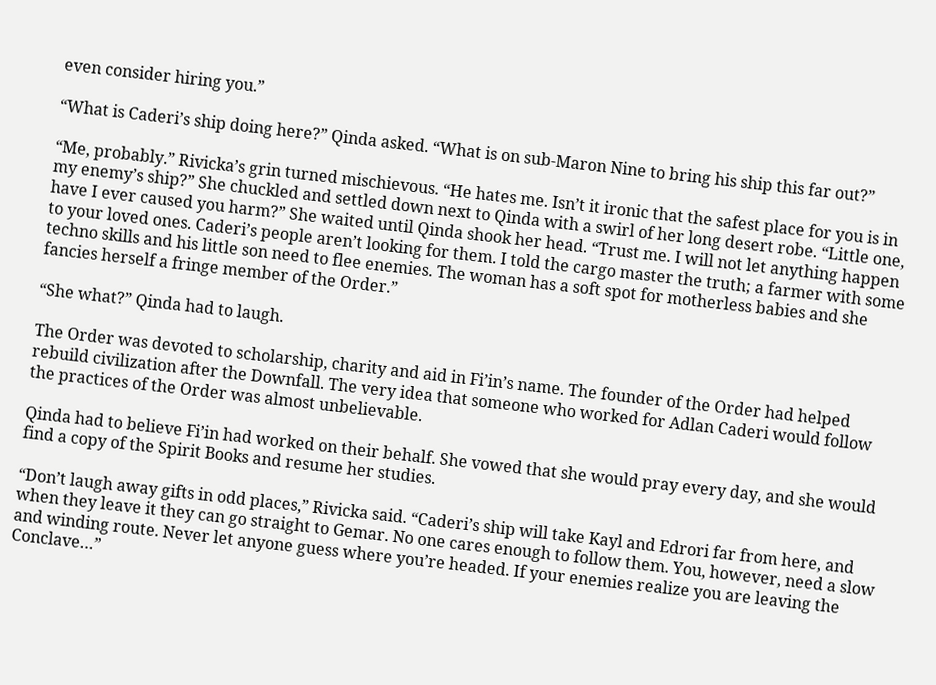even consider hiring you.”

“What is Caderi’s ship doing here?” Qinda asked. “What is on sub-Maron Nine to bring his ship this far out?”

“Me, probably.” Rivicka’s grin turned mischievous. “He hates me. Isn’t it ironic that the safest place for you is in my enemy’s ship?” She chuckled and settled down next to Qinda with a swirl of her long desert robe. “Little one, have I ever caused you harm?” She waited until Qinda shook her head. “Trust me. I will not let anything happen to your loved ones. Caderi’s people aren’t looking for them. I told the cargo master the truth; a farmer with some techno skills and his little son need to flee enemies. The woman has a soft spot for motherless babies and she fancies herself a fringe member of the Order.”

“She what?” Qinda had to laugh.

The Order was devoted to scholarship, charity and aid in Fi’in’s name. The founder of the Order had helped rebuild civilization after the Downfall. The very idea that someone who worked for Adlan Caderi would follow the practices of the Order was almost unbelievable.

Qinda had to believe Fi’in had worked on their behalf. She vowed that she would pray every day, and she would find a copy of the Spirit Books and resume her studies.

“Don’t laugh away gifts in odd places,” Rivicka said. “Caderi’s ship will take Kayl and Edrori far from here, and when they leave it they can go straight to Gemar. No one cares enough to follow them. You, however, need a slow and winding route. Never let anyone guess where you’re headed. If your enemies realize you are leaving the Conclave…”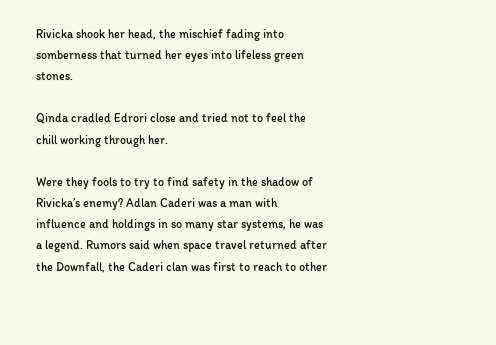Rivicka shook her head, the mischief fading into somberness that turned her eyes into lifeless green stones.

Qinda cradled Edrori close and tried not to feel the chill working through her.

Were they fools to try to find safety in the shadow of Rivicka’s enemy? Adlan Caderi was a man with influence and holdings in so many star systems, he was a legend. Rumors said when space travel returned after the Downfall, the Caderi clan was first to reach to other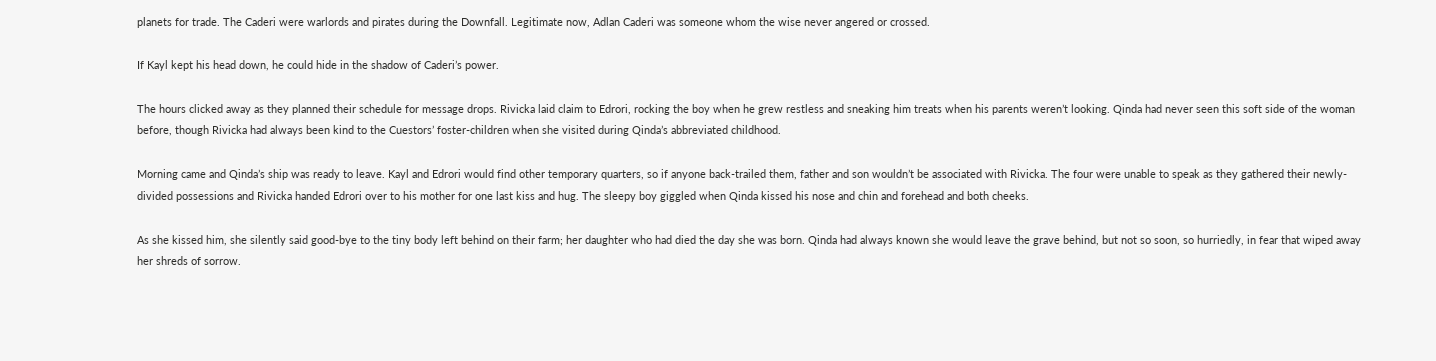planets for trade. The Caderi were warlords and pirates during the Downfall. Legitimate now, Adlan Caderi was someone whom the wise never angered or crossed.

If Kayl kept his head down, he could hide in the shadow of Caderi’s power.

The hours clicked away as they planned their schedule for message drops. Rivicka laid claim to Edrori, rocking the boy when he grew restless and sneaking him treats when his parents weren’t looking. Qinda had never seen this soft side of the woman before, though Rivicka had always been kind to the Cuestors’ foster-children when she visited during Qinda’s abbreviated childhood.

Morning came and Qinda’s ship was ready to leave. Kayl and Edrori would find other temporary quarters, so if anyone back-trailed them, father and son wouldn’t be associated with Rivicka. The four were unable to speak as they gathered their newly-divided possessions and Rivicka handed Edrori over to his mother for one last kiss and hug. The sleepy boy giggled when Qinda kissed his nose and chin and forehead and both cheeks.

As she kissed him, she silently said good-bye to the tiny body left behind on their farm; her daughter who had died the day she was born. Qinda had always known she would leave the grave behind, but not so soon, so hurriedly, in fear that wiped away her shreds of sorrow.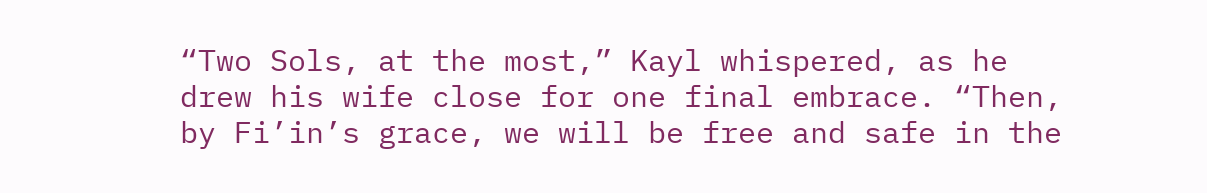“Two Sols, at the most,” Kayl whispered, as he drew his wife close for one final embrace. “Then, by Fi’in’s grace, we will be free and safe in the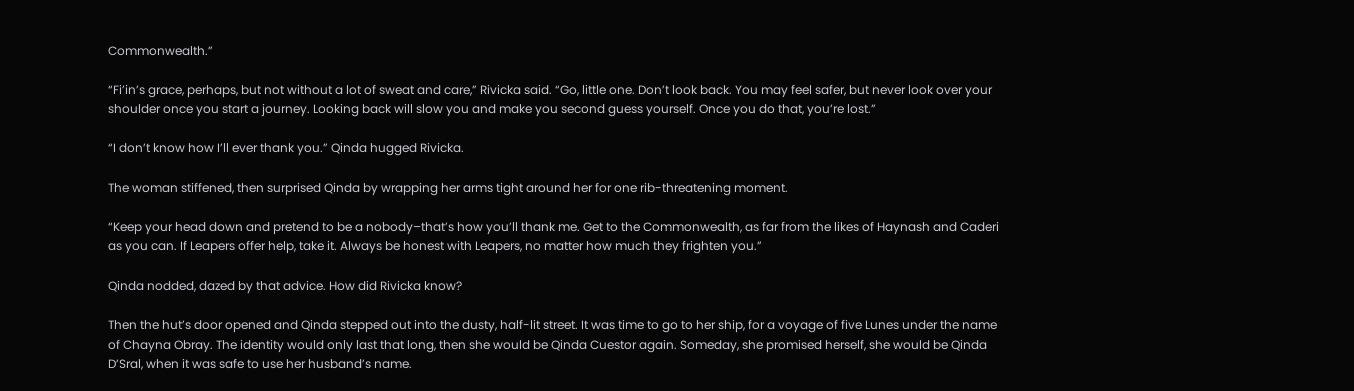Commonwealth.”

“Fi’in’s grace, perhaps, but not without a lot of sweat and care,” Rivicka said. “Go, little one. Don’t look back. You may feel safer, but never look over your shoulder once you start a journey. Looking back will slow you and make you second guess yourself. Once you do that, you’re lost.”

“I don’t know how I’ll ever thank you.” Qinda hugged Rivicka.

The woman stiffened, then surprised Qinda by wrapping her arms tight around her for one rib-threatening moment.

“Keep your head down and pretend to be a nobody–that’s how you’ll thank me. Get to the Commonwealth, as far from the likes of Haynash and Caderi as you can. If Leapers offer help, take it. Always be honest with Leapers, no matter how much they frighten you.”

Qinda nodded, dazed by that advice. How did Rivicka know?

Then the hut’s door opened and Qinda stepped out into the dusty, half-lit street. It was time to go to her ship, for a voyage of five Lunes under the name of Chayna Obray. The identity would only last that long, then she would be Qinda Cuestor again. Someday, she promised herself, she would be Qinda D’Sral, when it was safe to use her husband’s name.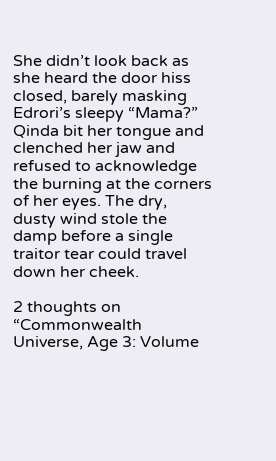She didn’t look back as she heard the door hiss closed, barely masking Edrori’s sleepy “Mama?” Qinda bit her tongue and clenched her jaw and refused to acknowledge the burning at the corners of her eyes. The dry, dusty wind stole the damp before a single traitor tear could travel down her cheek.

2 thoughts on “Commonwealth Universe, Age 3: Volume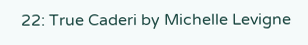22: True Caderi by Michelle Levigne